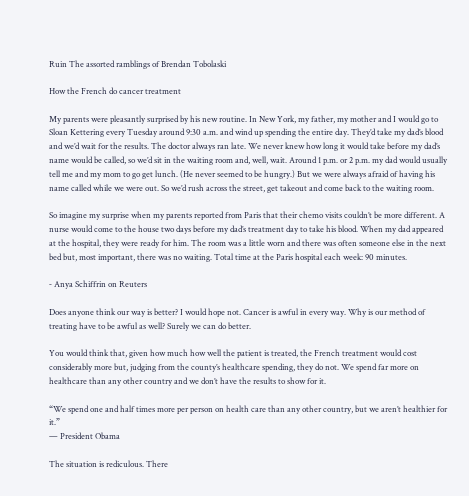Ruin The assorted ramblings of Brendan Tobolaski

How the French do cancer treatment

My parents were pleasantly surprised by his new routine. In New York, my father, my mother and I would go to Sloan Kettering every Tuesday around 9:30 a.m. and wind up spending the entire day. They’d take my dad’s blood and we’d wait for the results. The doctor always ran late. We never knew how long it would take before my dad’s name would be called, so we’d sit in the waiting room and, well, wait. Around 1 p.m. or 2 p.m. my dad would usually tell me and my mom to go get lunch. (He never seemed to be hungry.) But we were always afraid of having his name called while we were out. So we’d rush across the street, get takeout and come back to the waiting room.

So imagine my surprise when my parents reported from Paris that their chemo visits couldn’t be more different. A nurse would come to the house two days before my dad’s treatment day to take his blood. When my dad appeared at the hospital, they were ready for him. The room was a little worn and there was often someone else in the next bed but, most important, there was no waiting. Total time at the Paris hospital each week: 90 minutes.

‐ Anya Schiffrin on Reuters

Does anyone think our way is better? I would hope not. Cancer is awful in every way. Why is our method of treating have to be awful as well? Surely we can do better.

You would think that, given how much how well the patient is treated, the French treatment would cost considerably more but, judging from the county’s healthcare spending, they do not. We spend far more on healthcare than any other country and we don’t have the results to show for it.

“We spend one and half times more per person on health care than any other country, but we aren’t healthier for it.”
— President Obama

The situation is rediculous. There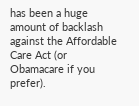has been a huge amount of backlash against the Affordable Care Act (or Obamacare if you prefer).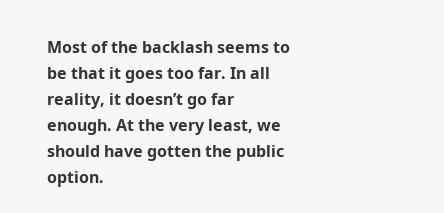Most of the backlash seems to be that it goes too far. In all reality, it doesn’t go far enough. At the very least, we should have gotten the public option.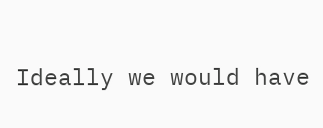Ideally we would have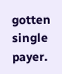gotten single payer.